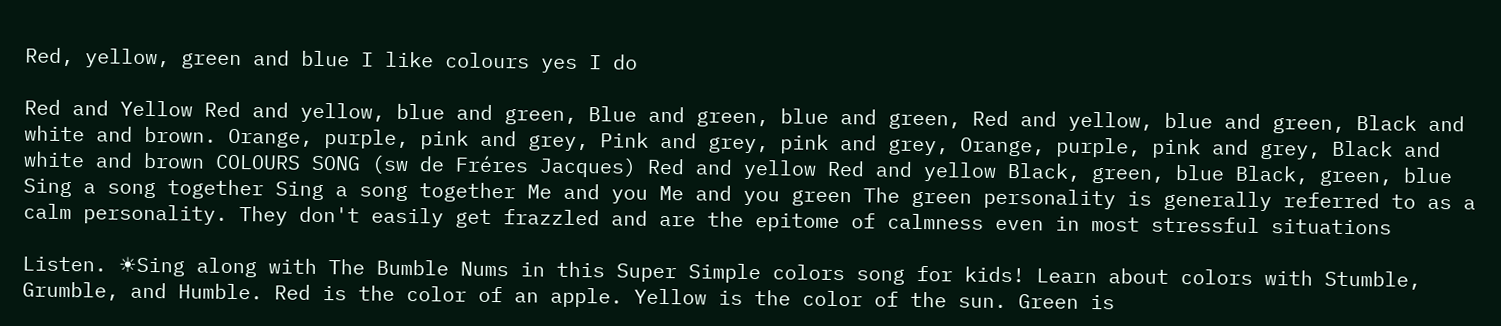Red, yellow, green and blue I like colours yes I do

Red and Yellow Red and yellow, blue and green, Blue and green, blue and green, Red and yellow, blue and green, Black and white and brown. Orange, purple, pink and grey, Pink and grey, pink and grey, Orange, purple, pink and grey, Black and white and brown COLOURS SONG (sw de Fréres Jacques) Red and yellow Red and yellow Black, green, blue Black, green, blue Sing a song together Sing a song together Me and you Me and you green The green personality is generally referred to as a calm personality. They don't easily get frazzled and are the epitome of calmness even in most stressful situations

Listen. ☀Sing along with The Bumble Nums in this Super Simple colors song for kids! Learn about colors with Stumble, Grumble, and Humble. Red is the color of an apple. Yellow is the color of the sun. Green is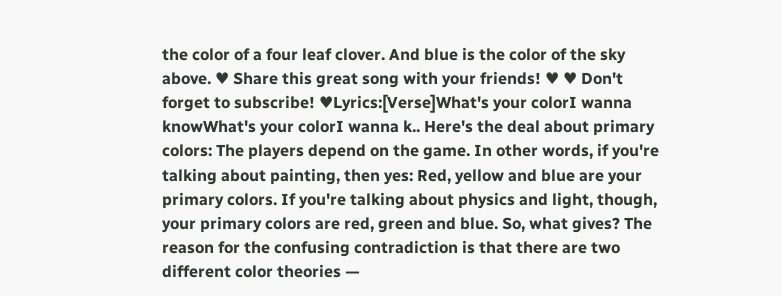the color of a four leaf clover. And blue is the color of the sky above. ♥ Share this great song with your friends! ♥ ♥ Don't forget to subscribe! ♥Lyrics:[Verse]What's your colorI wanna knowWhat's your colorI wanna k.. Here's the deal about primary colors: The players depend on the game. In other words, if you're talking about painting, then yes: Red, yellow and blue are your primary colors. If you're talking about physics and light, though, your primary colors are red, green and blue. So, what gives? The reason for the confusing contradiction is that there are two different color theories —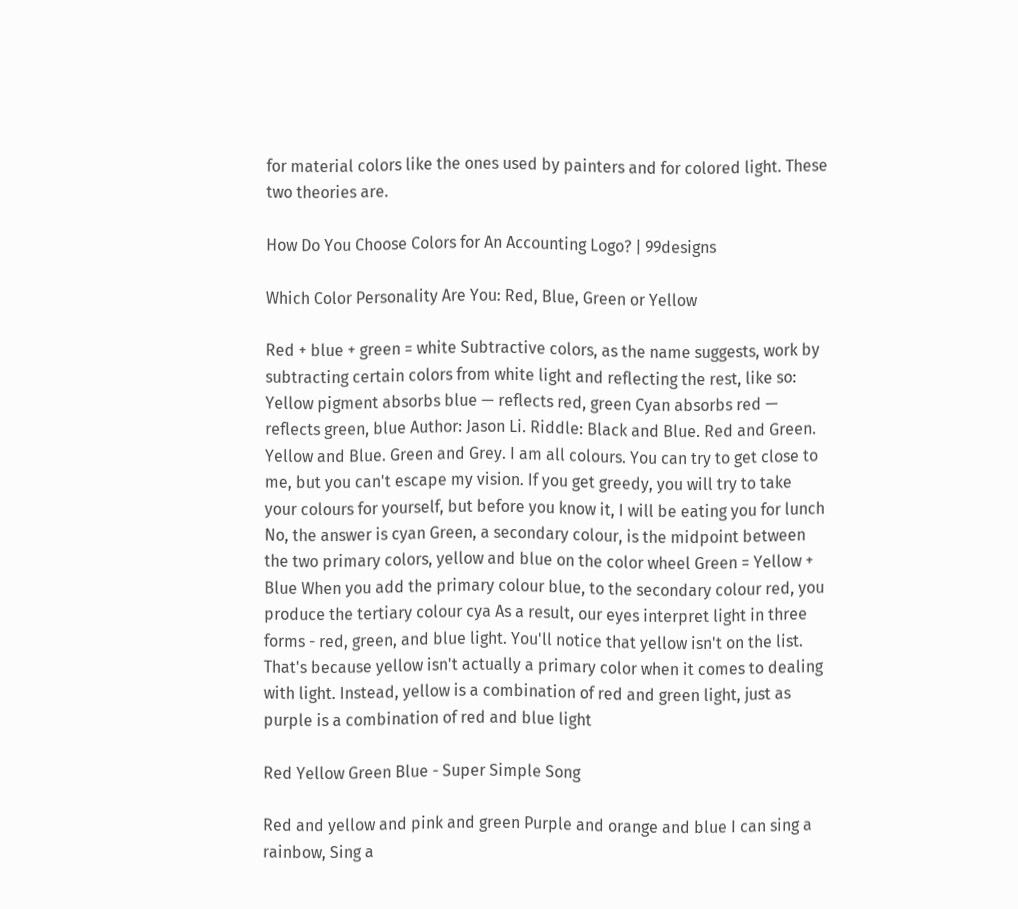for material colors like the ones used by painters and for colored light. These two theories are.

How Do You Choose Colors for An Accounting Logo? | 99designs

Which Color Personality Are You: Red, Blue, Green or Yellow

Red + blue + green = white Subtractive colors, as the name suggests, work by subtracting certain colors from white light and reflecting the rest, like so: Yellow pigment absorbs blue — reflects red, green Cyan absorbs red — reflects green, blue Author: Jason Li. Riddle: Black and Blue. Red and Green. Yellow and Blue. Green and Grey. I am all colours. You can try to get close to me, but you can't escape my vision. If you get greedy, you will try to take your colours for yourself, but before you know it, I will be eating you for lunch No, the answer is cyan Green, a secondary colour, is the midpoint between the two primary colors, yellow and blue on the color wheel Green = Yellow + Blue When you add the primary colour blue, to the secondary colour red, you produce the tertiary colour cya As a result, our eyes interpret light in three forms - red, green, and blue light. You'll notice that yellow isn't on the list. That's because yellow isn't actually a primary color when it comes to dealing with light. Instead, yellow is a combination of red and green light, just as purple is a combination of red and blue light

Red Yellow Green Blue - Super Simple Song

Red and yellow and pink and green Purple and orange and blue I can sing a rainbow, Sing a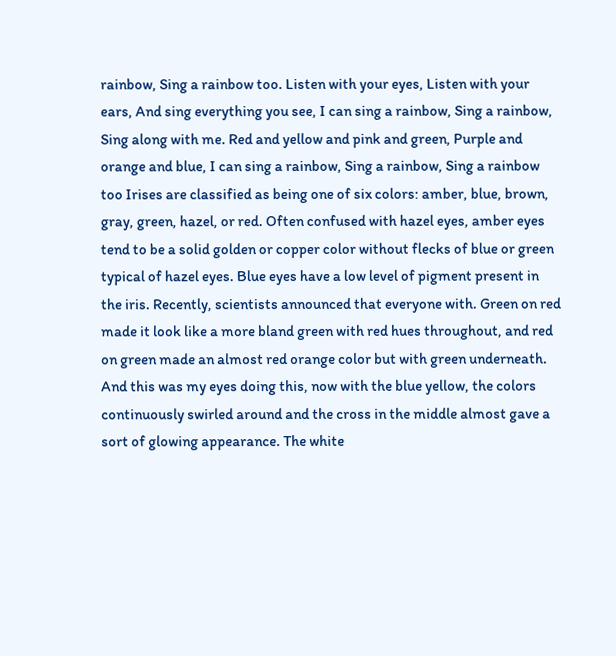rainbow, Sing a rainbow too. Listen with your eyes, Listen with your ears, And sing everything you see, I can sing a rainbow, Sing a rainbow, Sing along with me. Red and yellow and pink and green, Purple and orange and blue, I can sing a rainbow, Sing a rainbow, Sing a rainbow too Irises are classified as being one of six colors: amber, blue, brown, gray, green, hazel, or red. Often confused with hazel eyes, amber eyes tend to be a solid golden or copper color without flecks of blue or green typical of hazel eyes. Blue eyes have a low level of pigment present in the iris. Recently, scientists announced that everyone with. Green on red made it look like a more bland green with red hues throughout, and red on green made an almost red orange color but with green underneath. And this was my eyes doing this, now with the blue yellow, the colors continuously swirled around and the cross in the middle almost gave a sort of glowing appearance. The white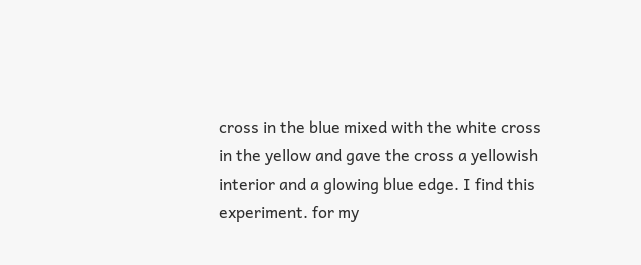cross in the blue mixed with the white cross in the yellow and gave the cross a yellowish interior and a glowing blue edge. I find this experiment. for my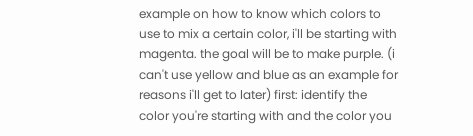example on how to know which colors to use to mix a certain color, i'll be starting with magenta. the goal will be to make purple. (i can't use yellow and blue as an example for reasons i'll get to later) first: identify the color you're starting with and the color you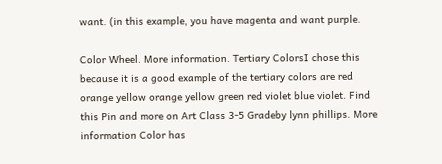want. (in this example, you have magenta and want purple.

Color Wheel. More information. Tertiary ColorsI chose this because it is a good example of the tertiary colors are red orange yellow orange yellow green red violet blue violet. Find this Pin and more on Art Class 3-5 Gradeby lynn phillips. More information Color has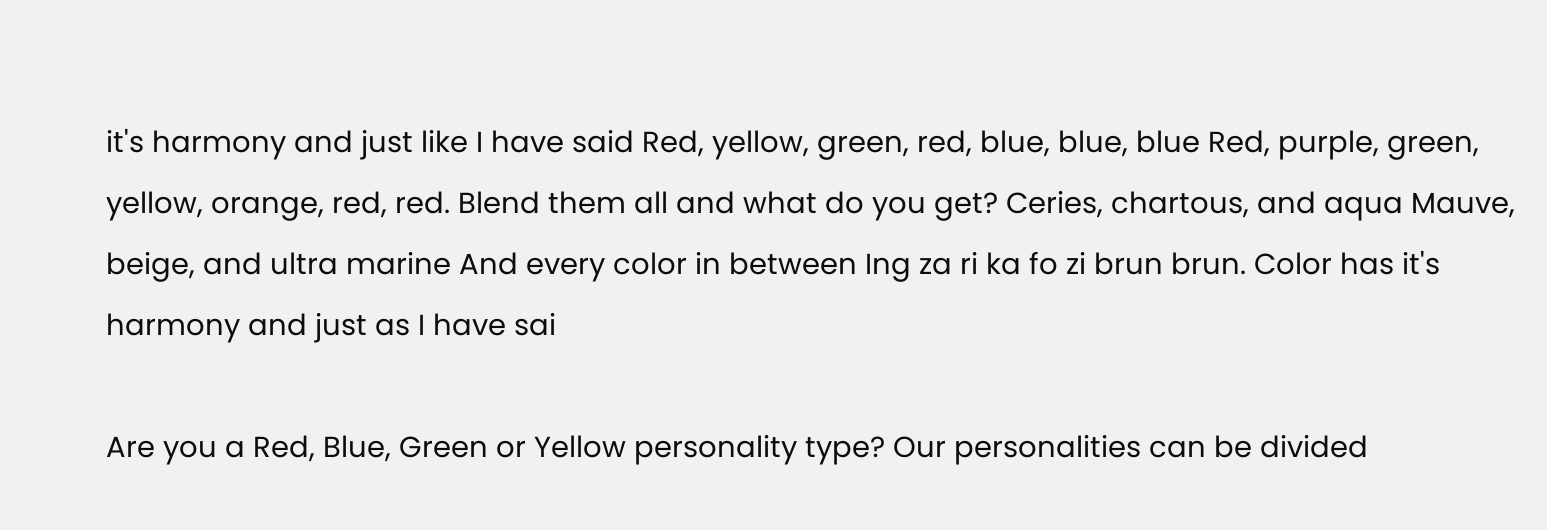it's harmony and just like I have said Red, yellow, green, red, blue, blue, blue Red, purple, green, yellow, orange, red, red. Blend them all and what do you get? Ceries, chartous, and aqua Mauve, beige, and ultra marine And every color in between Ing za ri ka fo zi brun brun. Color has it's harmony and just as I have sai

Are you a Red, Blue, Green or Yellow personality type? Our personalities can be divided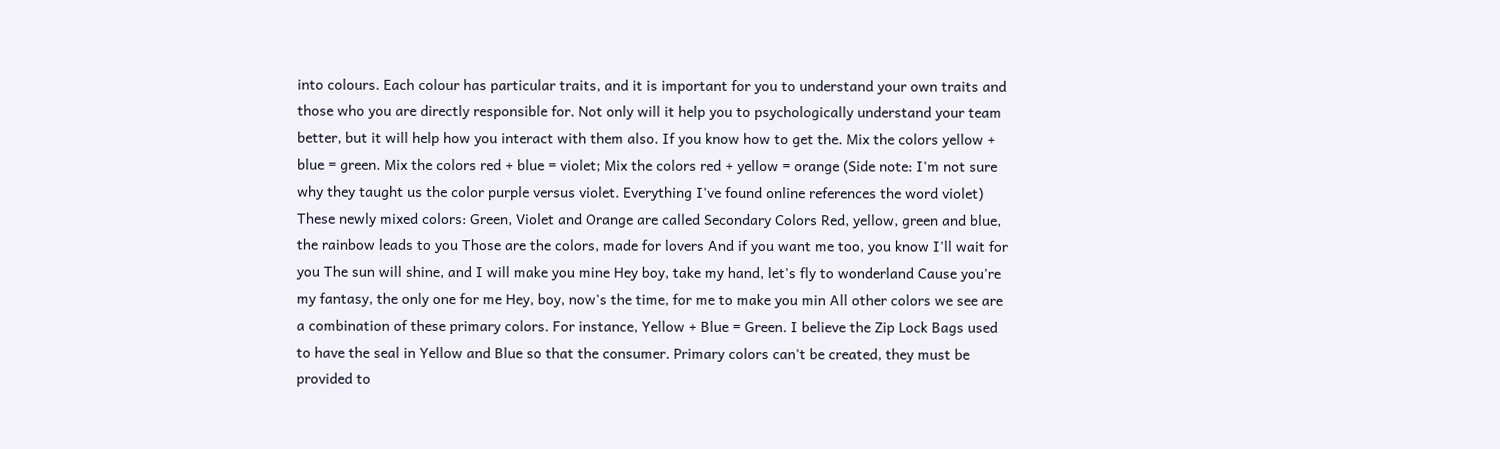into colours. Each colour has particular traits, and it is important for you to understand your own traits and those who you are directly responsible for. Not only will it help you to psychologically understand your team better, but it will help how you interact with them also. If you know how to get the. Mix the colors yellow + blue = green. Mix the colors red + blue = violet; Mix the colors red + yellow = orange (Side note: I'm not sure why they taught us the color purple versus violet. Everything I've found online references the word violet) These newly mixed colors: Green, Violet and Orange are called Secondary Colors Red, yellow, green and blue, the rainbow leads to you Those are the colors, made for lovers And if you want me too, you know I'll wait for you The sun will shine, and I will make you mine Hey boy, take my hand, let's fly to wonderland Cause you're my fantasy, the only one for me Hey, boy, now's the time, for me to make you min All other colors we see are a combination of these primary colors. For instance, Yellow + Blue = Green. I believe the Zip Lock Bags used to have the seal in Yellow and Blue so that the consumer. Primary colors can't be created, they must be provided to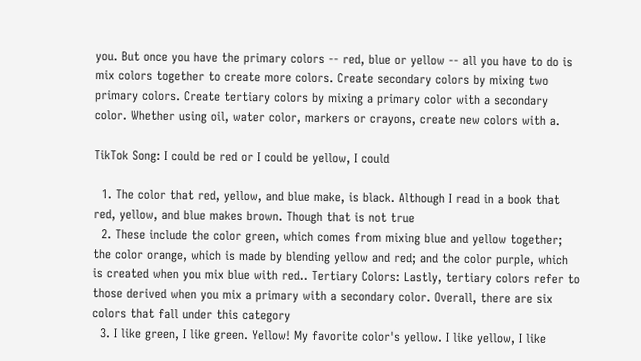you. But once you have the primary colors -- red, blue or yellow -- all you have to do is mix colors together to create more colors. Create secondary colors by mixing two primary colors. Create tertiary colors by mixing a primary color with a secondary color. Whether using oil, water color, markers or crayons, create new colors with a.

TikTok Song: I could be red or I could be yellow, I could

  1. The color that red, yellow, and blue make, is black. Although I read in a book that red, yellow, and blue makes brown. Though that is not true
  2. These include the color green, which comes from mixing blue and yellow together; the color orange, which is made by blending yellow and red; and the color purple, which is created when you mix blue with red.. Tertiary Colors: Lastly, tertiary colors refer to those derived when you mix a primary with a secondary color. Overall, there are six colors that fall under this category
  3. I like green, I like green. Yellow! My favorite color's yellow. I like yellow, I like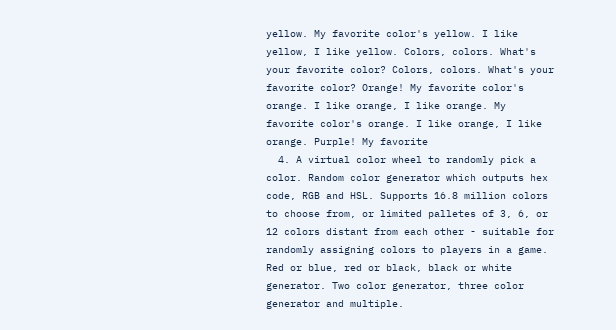yellow. My favorite color's yellow. I like yellow, I like yellow. Colors, colors. What's your favorite color? Colors, colors. What's your favorite color? Orange! My favorite color's orange. I like orange, I like orange. My favorite color's orange. I like orange, I like orange. Purple! My favorite
  4. A virtual color wheel to randomly pick a color. Random color generator which outputs hex code, RGB and HSL. Supports 16.8 million colors to choose from, or limited palletes of 3, 6, or 12 colors distant from each other - suitable for randomly assigning colors to players in a game. Red or blue, red or black, black or white generator. Two color generator, three color generator and multiple.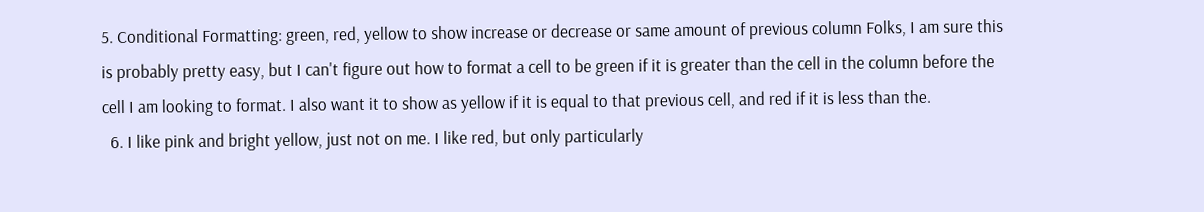5. Conditional Formatting: green, red, yellow to show increase or decrease or same amount of previous column Folks, I am sure this is probably pretty easy, but I can't figure out how to format a cell to be green if it is greater than the cell in the column before the cell I am looking to format. I also want it to show as yellow if it is equal to that previous cell, and red if it is less than the.
  6. I like pink and bright yellow, just not on me. I like red, but only particularly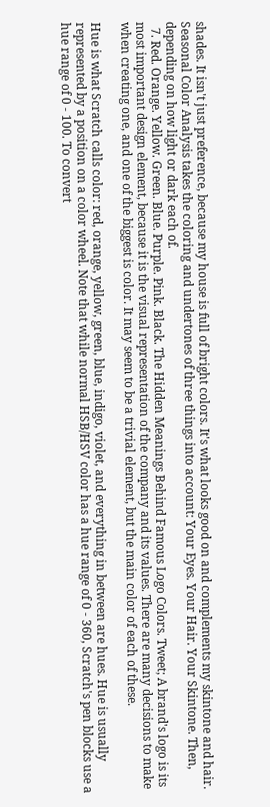shades. It isn't just preference, because my house is full of bright colors. It's what looks good on and complements my skintone and hair. Seasonal Color Analysis takes the coloring and undertones of three things into account: Your Eyes. Your Hair. Your Skintone. Then, depending on how light or dark each of.
  7. Red. Orange. Yellow. Green. Blue. Purple. Pink. Black. The Hidden Meanings Behind Famous Logo Colors. Tweet; A brand's logo is its most important design element, because it is the visual representation of the company and its values. There are many decisions to make when creating one, and one of the biggest is color. It may seem to be a trivial element, but the main color of each of these.

Hue is what Scratch calls color: red, orange, yellow, green, blue, indigo, violet, and everything in between are hues. Hue is usually represented by a position on a color wheel. Note that while normal HSB/HSV color has a hue range of 0 - 360, Scratch's pen blocks use a hue range of 0 - 100. To convert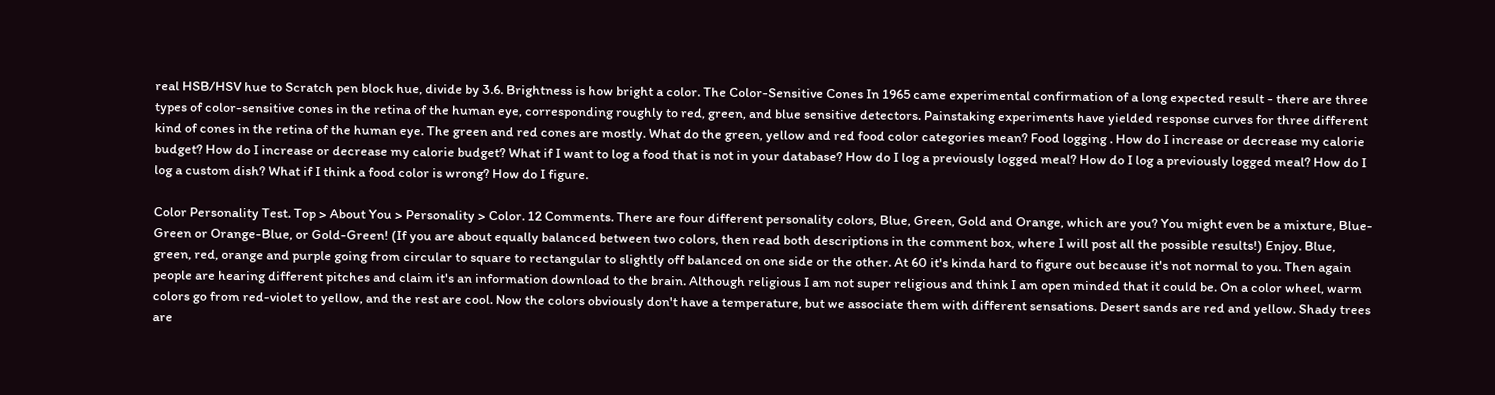real HSB/HSV hue to Scratch pen block hue, divide by 3.6. Brightness is how bright a color. The Color-Sensitive Cones In 1965 came experimental confirmation of a long expected result - there are three types of color-sensitive cones in the retina of the human eye, corresponding roughly to red, green, and blue sensitive detectors. Painstaking experiments have yielded response curves for three different kind of cones in the retina of the human eye. The green and red cones are mostly. What do the green, yellow and red food color categories mean? Food logging . How do I increase or decrease my calorie budget? How do I increase or decrease my calorie budget? What if I want to log a food that is not in your database? How do I log a previously logged meal? How do I log a previously logged meal? How do I log a custom dish? What if I think a food color is wrong? How do I figure.

Color Personality Test. Top > About You > Personality > Color. 12 Comments. There are four different personality colors, Blue, Green, Gold and Orange, which are you? You might even be a mixture, Blue-Green or Orange-Blue, or Gold-Green! (If you are about equally balanced between two colors, then read both descriptions in the comment box, where I will post all the possible results!) Enjoy. Blue, green, red, orange and purple going from circular to square to rectangular to slightly off balanced on one side or the other. At 60 it's kinda hard to figure out because it's not normal to you. Then again people are hearing different pitches and claim it's an information download to the brain. Although religious I am not super religious and think I am open minded that it could be. On a color wheel, warm colors go from red-violet to yellow, and the rest are cool. Now the colors obviously don't have a temperature, but we associate them with different sensations. Desert sands are red and yellow. Shady trees are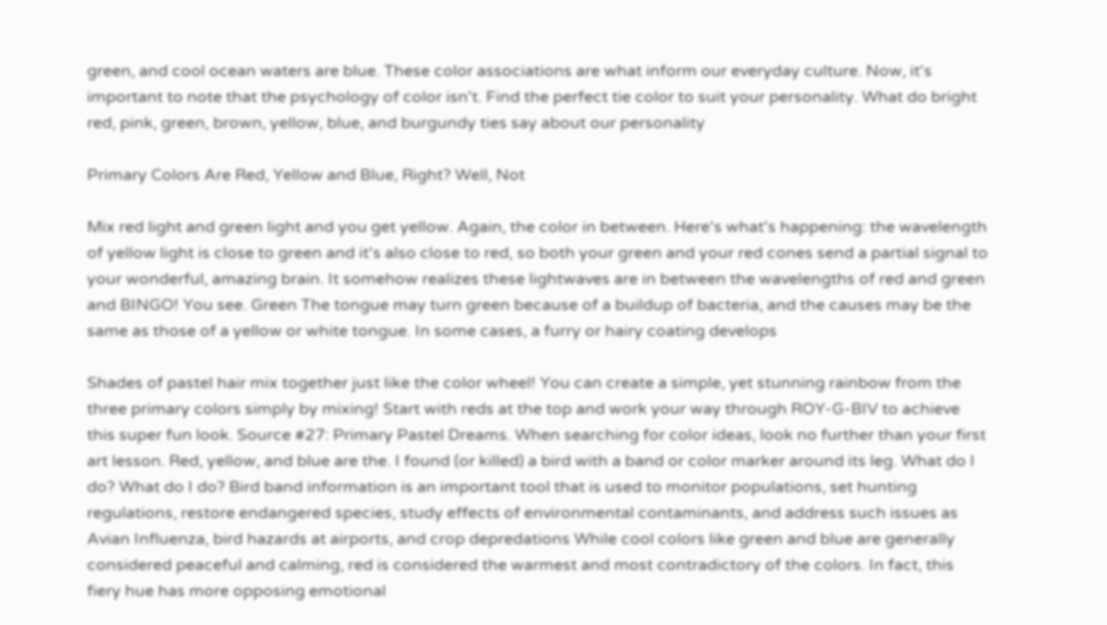green, and cool ocean waters are blue. These color associations are what inform our everyday culture. Now, it's important to note that the psychology of color isn't. Find the perfect tie color to suit your personality. What do bright red, pink, green, brown, yellow, blue, and burgundy ties say about our personality

Primary Colors Are Red, Yellow and Blue, Right? Well, Not

Mix red light and green light and you get yellow. Again, the color in between. Here's what's happening: the wavelength of yellow light is close to green and it's also close to red, so both your green and your red cones send a partial signal to your wonderful, amazing brain. It somehow realizes these lightwaves are in between the wavelengths of red and green and BINGO! You see. Green The tongue may turn green because of a buildup of bacteria, and the causes may be the same as those of a yellow or white tongue. In some cases, a furry or hairy coating develops

Shades of pastel hair mix together just like the color wheel! You can create a simple, yet stunning rainbow from the three primary colors simply by mixing! Start with reds at the top and work your way through ROY-G-BIV to achieve this super fun look. Source #27: Primary Pastel Dreams. When searching for color ideas, look no further than your first art lesson. Red, yellow, and blue are the. I found (or killed) a bird with a band or color marker around its leg. What do I do? What do I do? Bird band information is an important tool that is used to monitor populations, set hunting regulations, restore endangered species, study effects of environmental contaminants, and address such issues as Avian Influenza, bird hazards at airports, and crop depredations While cool colors like green and blue are generally considered peaceful and calming, red is considered the warmest and most contradictory of the colors. In fact, this fiery hue has more opposing emotional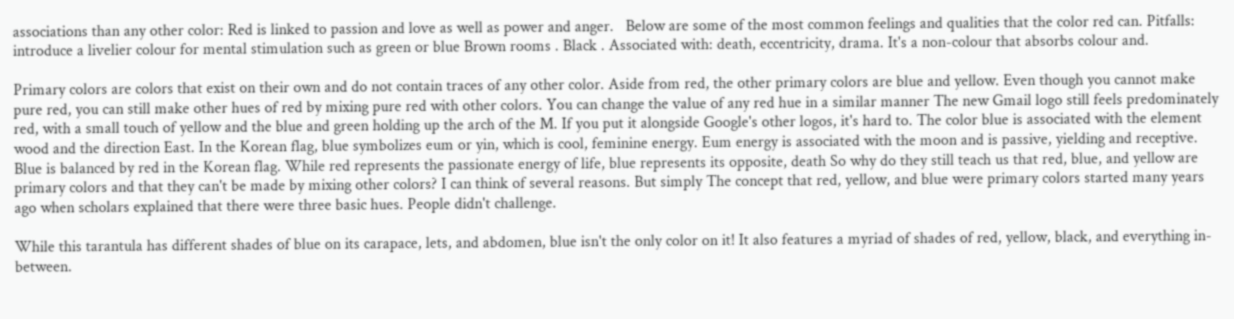associations than any other color: Red is linked to passion and love as well as power and anger.   Below are some of the most common feelings and qualities that the color red can. Pitfalls: introduce a livelier colour for mental stimulation such as green or blue Brown rooms . Black . Associated with: death, eccentricity, drama. It's a non-colour that absorbs colour and.

Primary colors are colors that exist on their own and do not contain traces of any other color. Aside from red, the other primary colors are blue and yellow. Even though you cannot make pure red, you can still make other hues of red by mixing pure red with other colors. You can change the value of any red hue in a similar manner The new Gmail logo still feels predominately red, with a small touch of yellow and the blue and green holding up the arch of the M. If you put it alongside Google's other logos, it's hard to. The color blue is associated with the element wood and the direction East. In the Korean flag, blue symbolizes eum or yin, which is cool, feminine energy. Eum energy is associated with the moon and is passive, yielding and receptive. Blue is balanced by red in the Korean flag. While red represents the passionate energy of life, blue represents its opposite, death So why do they still teach us that red, blue, and yellow are primary colors and that they can't be made by mixing other colors? I can think of several reasons. But simply The concept that red, yellow, and blue were primary colors started many years ago when scholars explained that there were three basic hues. People didn't challenge.

While this tarantula has different shades of blue on its carapace, lets, and abdomen, blue isn't the only color on it! It also features a myriad of shades of red, yellow, black, and everything in-between.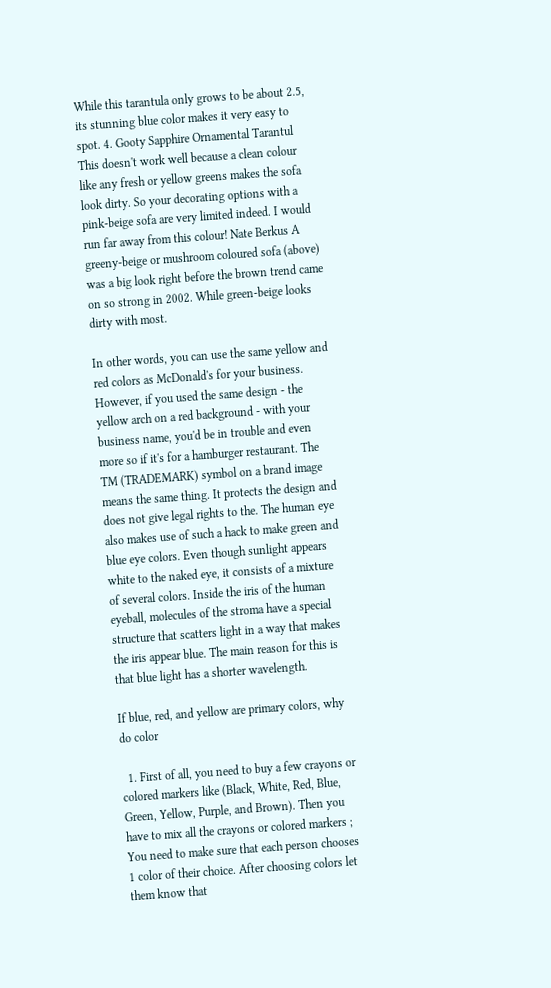While this tarantula only grows to be about 2.5, its stunning blue color makes it very easy to spot. 4. Gooty Sapphire Ornamental Tarantul This doesn't work well because a clean colour like any fresh or yellow greens makes the sofa look dirty. So your decorating options with a pink-beige sofa are very limited indeed. I would run far away from this colour! Nate Berkus A greeny-beige or mushroom coloured sofa (above) was a big look right before the brown trend came on so strong in 2002. While green-beige looks dirty with most.

In other words, you can use the same yellow and red colors as McDonald's for your business. However, if you used the same design - the yellow arch on a red background - with your business name, you'd be in trouble and even more so if it's for a hamburger restaurant. The TM (TRADEMARK) symbol on a brand image means the same thing. It protects the design and does not give legal rights to the. The human eye also makes use of such a hack to make green and blue eye colors. Even though sunlight appears white to the naked eye, it consists of a mixture of several colors. Inside the iris of the human eyeball, molecules of the stroma have a special structure that scatters light in a way that makes the iris appear blue. The main reason for this is that blue light has a shorter wavelength.

If blue, red, and yellow are primary colors, why do color

  1. First of all, you need to buy a few crayons or colored markers like (Black, White, Red, Blue, Green, Yellow, Purple, and Brown). Then you have to mix all the crayons or colored markers ; You need to make sure that each person chooses 1 color of their choice. After choosing colors let them know that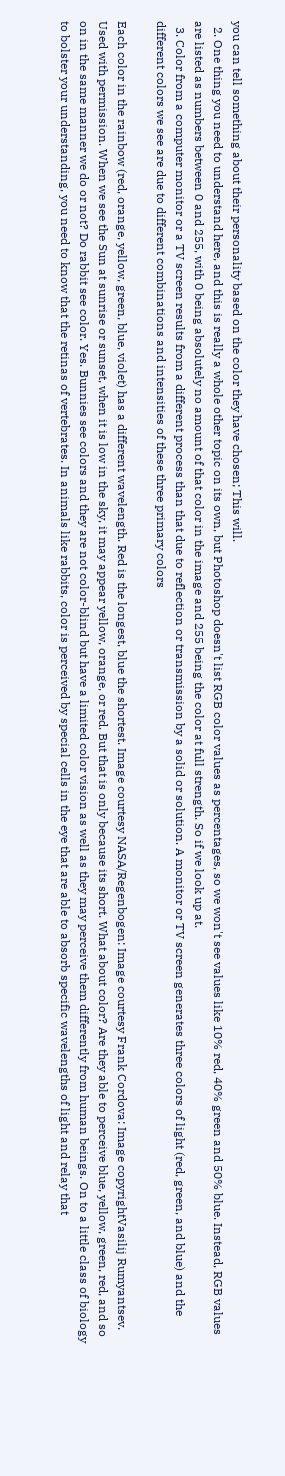you can tell something about their personality based on the color they have chosen; This will.
  2. One thing you need to understand here, and this is really a whole other topic on its own, but Photoshop doesn't list RGB color values as percentages, so we won't see values like 10% red, 40% green and 50% blue. Instead, RGB values are listed as numbers between 0 and 255, with 0 being absolutely no amount of that color in the image and 255 being the color at full strength. So if we look up at.
  3. Color from a computer monitor or a TV screen results from a different process than that due to reflection or transmission by a solid or solution. A monitor or TV screen generates three colors of light (red, green, and blue) and the different colors we see are due to different combinations and intensities of these three primary colors

Each color in the rainbow (red, orange, yellow, green, blue, violet) has a different wavelength. Red is the longest, blue the shortest. Image courtesy NASA/Regenbogen: Image courtesy Frank Cordova: Image copyrightVasilij Rumyantsev. Used with permission. When we see the Sun at sunrise or sunset, when it is low in the sky, it may appear yellow, orange, or red. But that is only because its short. What about color? Are they able to perceive blue, yellow, green, red, and so on in the same manner we do or not? Do rabbit see color. Yes. Bunnies see colors and they are not color-blind but have a limited color vision as well as they may perceive them differently from human beings. On to a little class of biology to bolster your understanding, you need to know that the retinas of vertebrates. In animals like rabbits, color is perceived by special cells in the eye that are able to absorb specific wavelengths of light and relay that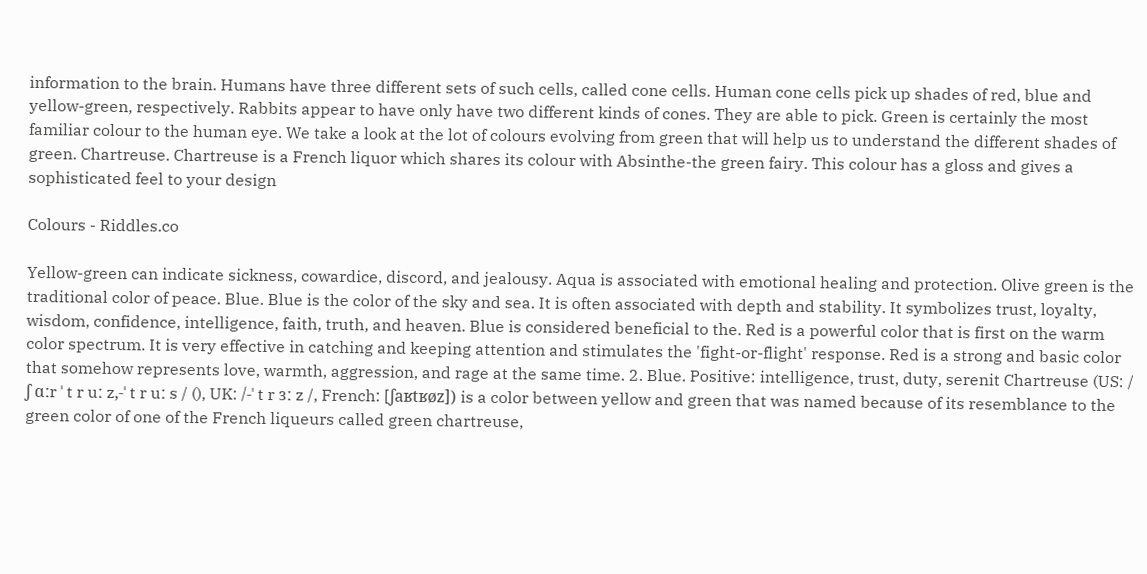information to the brain. Humans have three different sets of such cells, called cone cells. Human cone cells pick up shades of red, blue and yellow-green, respectively. Rabbits appear to have only have two different kinds of cones. They are able to pick. Green is certainly the most familiar colour to the human eye. We take a look at the lot of colours evolving from green that will help us to understand the different shades of green. Chartreuse. Chartreuse is a French liquor which shares its colour with Absinthe-the green fairy. This colour has a gloss and gives a sophisticated feel to your design

Colours - Riddles.co

Yellow-green can indicate sickness, cowardice, discord, and jealousy. Aqua is associated with emotional healing and protection. Olive green is the traditional color of peace. Blue. Blue is the color of the sky and sea. It is often associated with depth and stability. It symbolizes trust, loyalty, wisdom, confidence, intelligence, faith, truth, and heaven. Blue is considered beneficial to the. Red is a powerful color that is first on the warm color spectrum. It is very effective in catching and keeping attention and stimulates the 'fight-or-flight' response. Red is a strong and basic color that somehow represents love, warmth, aggression, and rage at the same time. 2. Blue. Positive: intelligence, trust, duty, serenit Chartreuse (US: / ʃ ɑːr ˈ t r uː z,-ˈ t r uː s / (), UK: /-ˈ t r ɜː z /, French: [ʃaʁtʁøz]) is a color between yellow and green that was named because of its resemblance to the green color of one of the French liqueurs called green chartreuse,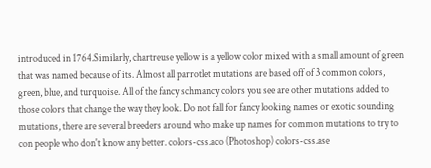introduced in 1764.Similarly, chartreuse yellow is a yellow color mixed with a small amount of green that was named because of its. Almost all parrotlet mutations are based off of 3 common colors, green, blue, and turquoise. All of the fancy schmancy colors you see are other mutations added to those colors that change the way they look. Do not fall for fancy looking names or exotic sounding mutations, there are several breeders around who make up names for common mutations to try to con people who don't know any better. colors-css.aco (Photoshop) colors-css.ase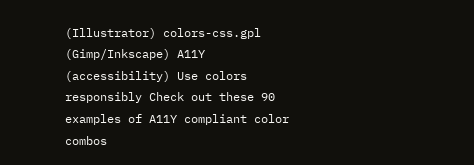(Illustrator) colors-css.gpl (Gimp/Inkscape) A11Y (accessibility) Use colors responsibly Check out these 90 examples of A11Y compliant color combos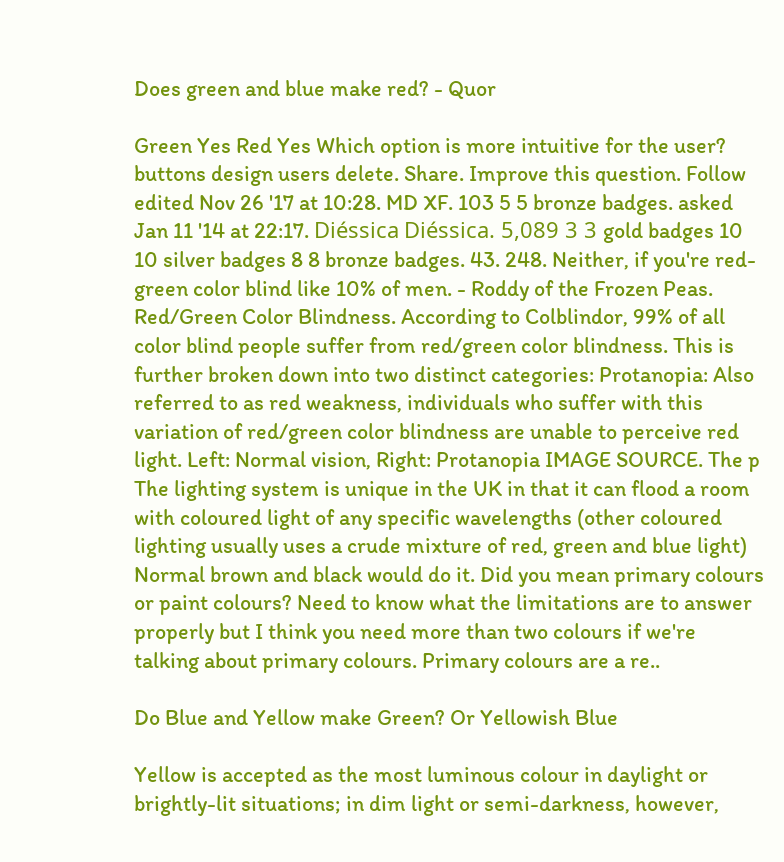Does green and blue make red? - Quor

Green Yes Red Yes Which option is more intuitive for the user? buttons design users delete. Share. Improve this question. Follow edited Nov 26 '17 at 10:28. MD XF. 103 5 5 bronze badges. asked Jan 11 '14 at 22:17. Diéssica Diéssica. 5,089 3 3 gold badges 10 10 silver badges 8 8 bronze badges. 43. 248. Neither, if you're red-green color blind like 10% of men. - Roddy of the Frozen Peas. Red/Green Color Blindness. According to Colblindor, 99% of all color blind people suffer from red/green color blindness. This is further broken down into two distinct categories: Protanopia: Also referred to as red weakness, individuals who suffer with this variation of red/green color blindness are unable to perceive red light. Left: Normal vision, Right: Protanopia IMAGE SOURCE. The p The lighting system is unique in the UK in that it can flood a room with coloured light of any specific wavelengths (other coloured lighting usually uses a crude mixture of red, green and blue light) Normal brown and black would do it. Did you mean primary colours or paint colours? Need to know what the limitations are to answer properly but I think you need more than two colours if we're talking about primary colours. Primary colours are a re..

Do Blue and Yellow make Green? Or Yellowish Blue

Yellow is accepted as the most luminous colour in daylight or brightly-lit situations; in dim light or semi-darkness, however,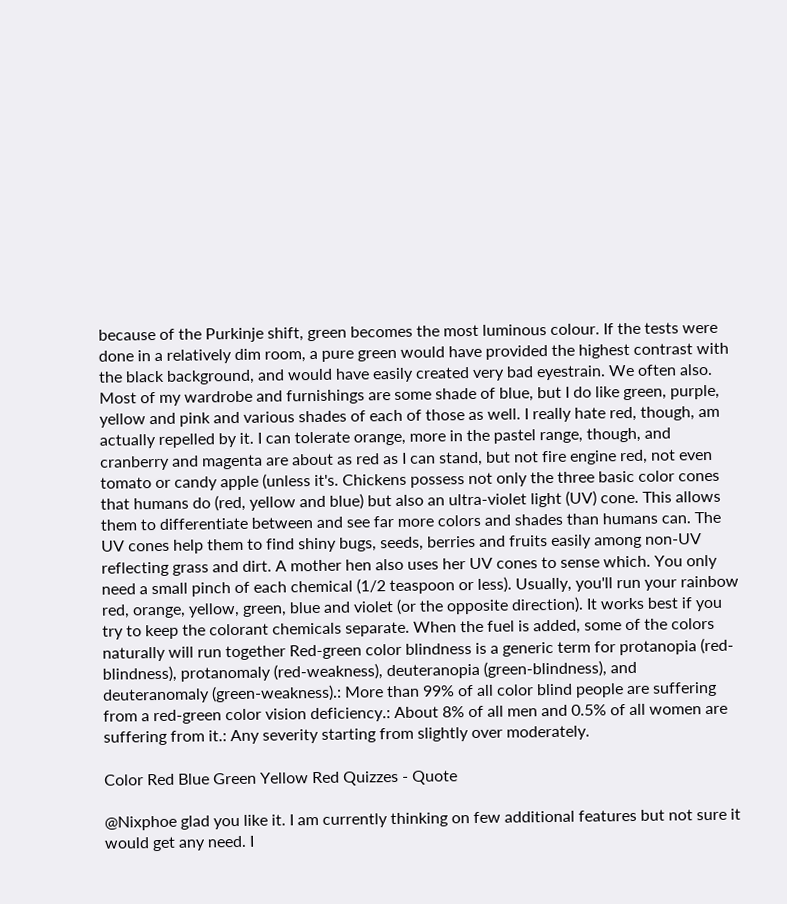because of the Purkinje shift, green becomes the most luminous colour. If the tests were done in a relatively dim room, a pure green would have provided the highest contrast with the black background, and would have easily created very bad eyestrain. We often also. Most of my wardrobe and furnishings are some shade of blue, but I do like green, purple, yellow and pink and various shades of each of those as well. I really hate red, though, am actually repelled by it. I can tolerate orange, more in the pastel range, though, and cranberry and magenta are about as red as I can stand, but not fire engine red, not even tomato or candy apple (unless it's. Chickens possess not only the three basic color cones that humans do (red, yellow and blue) but also an ultra-violet light (UV) cone. This allows them to differentiate between and see far more colors and shades than humans can. The UV cones help them to find shiny bugs, seeds, berries and fruits easily among non-UV reflecting grass and dirt. A mother hen also uses her UV cones to sense which. You only need a small pinch of each chemical (1/2 teaspoon or less). Usually, you'll run your rainbow red, orange, yellow, green, blue and violet (or the opposite direction). It works best if you try to keep the colorant chemicals separate. When the fuel is added, some of the colors naturally will run together Red-green color blindness is a generic term for protanopia (red-blindness), protanomaly (red-weakness), deuteranopia (green-blindness), and deuteranomaly (green-weakness).: More than 99% of all color blind people are suffering from a red-green color vision deficiency.: About 8% of all men and 0.5% of all women are suffering from it.: Any severity starting from slightly over moderately.

Color Red Blue Green Yellow Red Quizzes - Quote

@Nixphoe glad you like it. I am currently thinking on few additional features but not sure it would get any need. I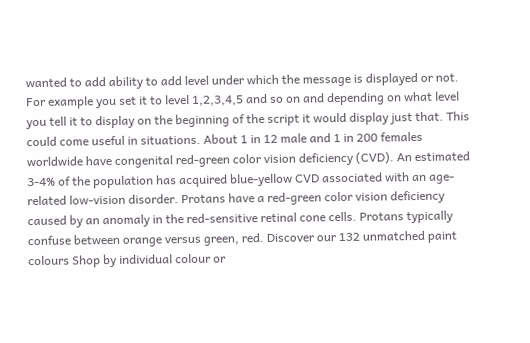wanted to add ability to add level under which the message is displayed or not. For example you set it to level 1,2,3,4,5 and so on and depending on what level you tell it to display on the beginning of the script it would display just that. This could come useful in situations. About 1 in 12 male and 1 in 200 females worldwide have congenital red-green color vision deficiency (CVD). An estimated 3-4% of the population has acquired blue-yellow CVD associated with an age-related low-vision disorder. Protans have a red-green color vision deficiency caused by an anomaly in the red-sensitive retinal cone cells. Protans typically confuse between orange versus green, red. Discover our 132 unmatched paint colours Shop by individual colour or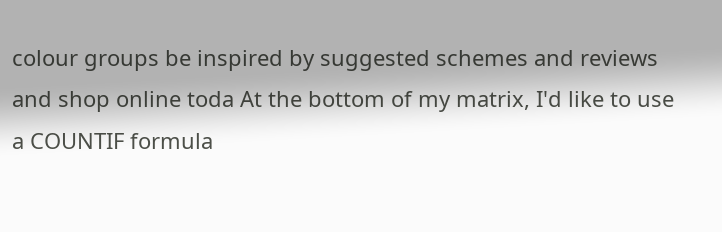colour groups be inspired by suggested schemes and reviews and shop online toda At the bottom of my matrix, I'd like to use a COUNTIF formula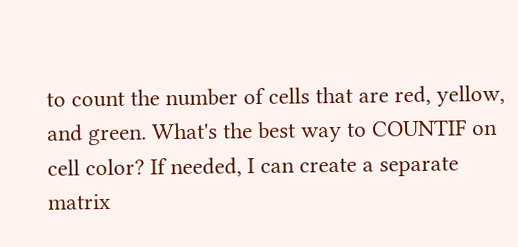to count the number of cells that are red, yellow, and green. What's the best way to COUNTIF on cell color? If needed, I can create a separate matrix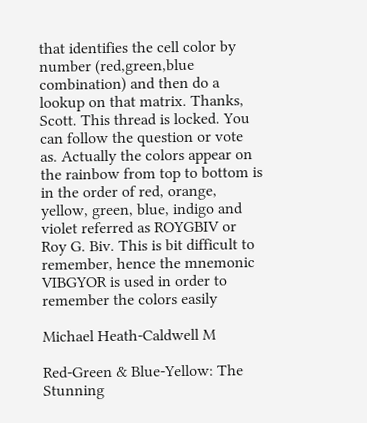that identifies the cell color by number (red,green,blue combination) and then do a lookup on that matrix. Thanks, Scott. This thread is locked. You can follow the question or vote as. Actually the colors appear on the rainbow from top to bottom is in the order of red, orange, yellow, green, blue, indigo and violet referred as ROYGBIV or Roy G. Biv. This is bit difficult to remember, hence the mnemonic VIBGYOR is used in order to remember the colors easily

Michael Heath-Caldwell M

Red-Green & Blue-Yellow: The Stunning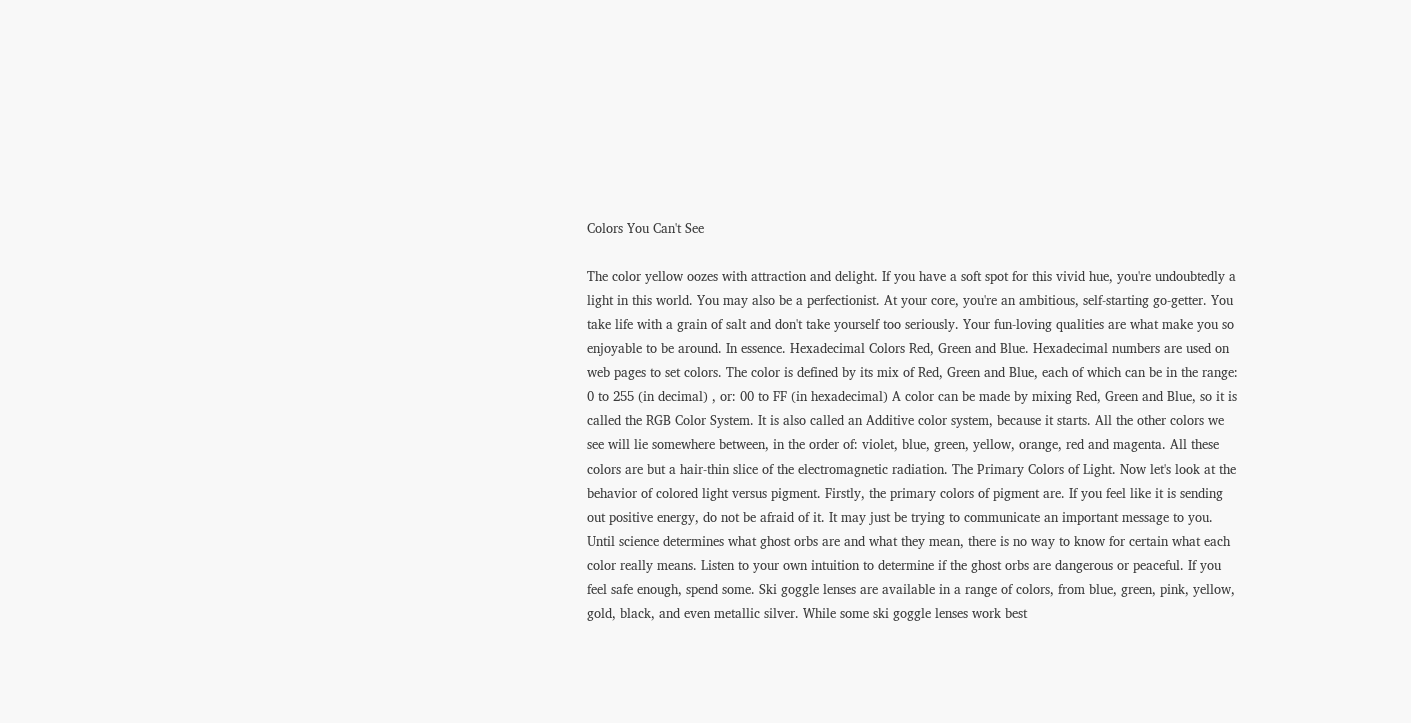Colors You Can't See

The color yellow oozes with attraction and delight. If you have a soft spot for this vivid hue, you're undoubtedly a light in this world. You may also be a perfectionist. At your core, you're an ambitious, self-starting go-getter. You take life with a grain of salt and don't take yourself too seriously. Your fun-loving qualities are what make you so enjoyable to be around. In essence. Hexadecimal Colors Red, Green and Blue. Hexadecimal numbers are used on web pages to set colors. The color is defined by its mix of Red, Green and Blue, each of which can be in the range: 0 to 255 (in decimal) , or: 00 to FF (in hexadecimal) A color can be made by mixing Red, Green and Blue, so it is called the RGB Color System. It is also called an Additive color system, because it starts. All the other colors we see will lie somewhere between, in the order of: violet, blue, green, yellow, orange, red and magenta. All these colors are but a hair-thin slice of the electromagnetic radiation. The Primary Colors of Light. Now let's look at the behavior of colored light versus pigment. Firstly, the primary colors of pigment are. If you feel like it is sending out positive energy, do not be afraid of it. It may just be trying to communicate an important message to you. Until science determines what ghost orbs are and what they mean, there is no way to know for certain what each color really means. Listen to your own intuition to determine if the ghost orbs are dangerous or peaceful. If you feel safe enough, spend some. Ski goggle lenses are available in a range of colors, from blue, green, pink, yellow, gold, black, and even metallic silver. While some ski goggle lenses work best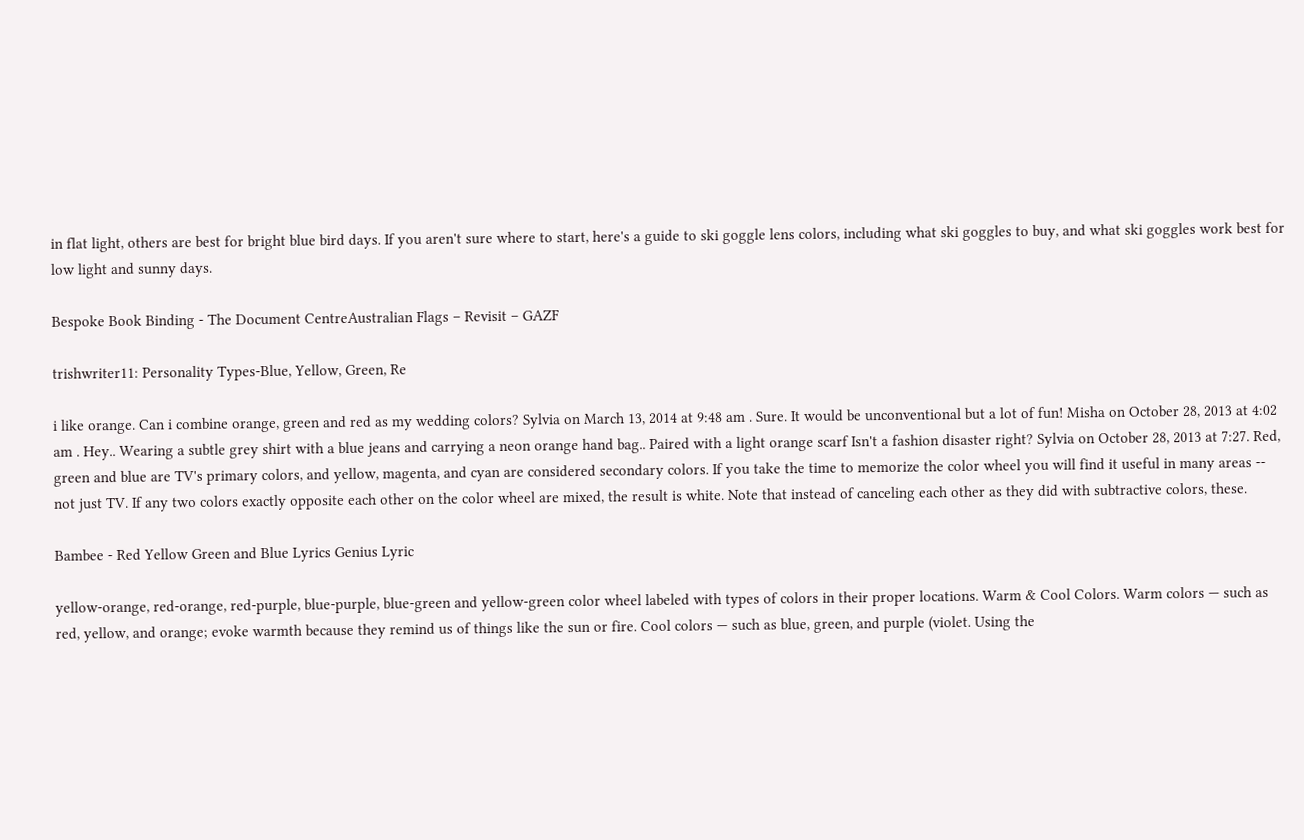in flat light, others are best for bright blue bird days. If you aren't sure where to start, here's a guide to ski goggle lens colors, including what ski goggles to buy, and what ski goggles work best for low light and sunny days.

Bespoke Book Binding - The Document CentreAustralian Flags – Revisit – GAZF

trishwriter11: Personality Types-Blue, Yellow, Green, Re

i like orange. Can i combine orange, green and red as my wedding colors? Sylvia on March 13, 2014 at 9:48 am . Sure. It would be unconventional but a lot of fun! Misha on October 28, 2013 at 4:02 am . Hey.. Wearing a subtle grey shirt with a blue jeans and carrying a neon orange hand bag.. Paired with a light orange scarf Isn't a fashion disaster right? Sylvia on October 28, 2013 at 7:27. Red, green and blue are TV's primary colors, and yellow, magenta, and cyan are considered secondary colors. If you take the time to memorize the color wheel you will find it useful in many areas -- not just TV. If any two colors exactly opposite each other on the color wheel are mixed, the result is white. Note that instead of canceling each other as they did with subtractive colors, these.

Bambee - Red Yellow Green and Blue Lyrics Genius Lyric

yellow-orange, red-orange, red-purple, blue-purple, blue-green and yellow-green color wheel labeled with types of colors in their proper locations. Warm & Cool Colors. Warm colors — such as red, yellow, and orange; evoke warmth because they remind us of things like the sun or fire. Cool colors — such as blue, green, and purple (violet. Using the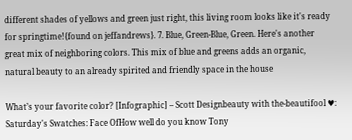different shades of yellows and green just right, this living room looks like it's ready for springtime!{found on jeffandrews}. 7. Blue, Green-Blue, Green. Here's another great mix of neighboring colors. This mix of blue and greens adds an organic, natural beauty to an already spirited and friendly space in the house

What’s your favorite color? [Infographic] – Scott Designbeauty with the-beautifool ♥: Saturday's Swatches: Face OfHow well do you know Tony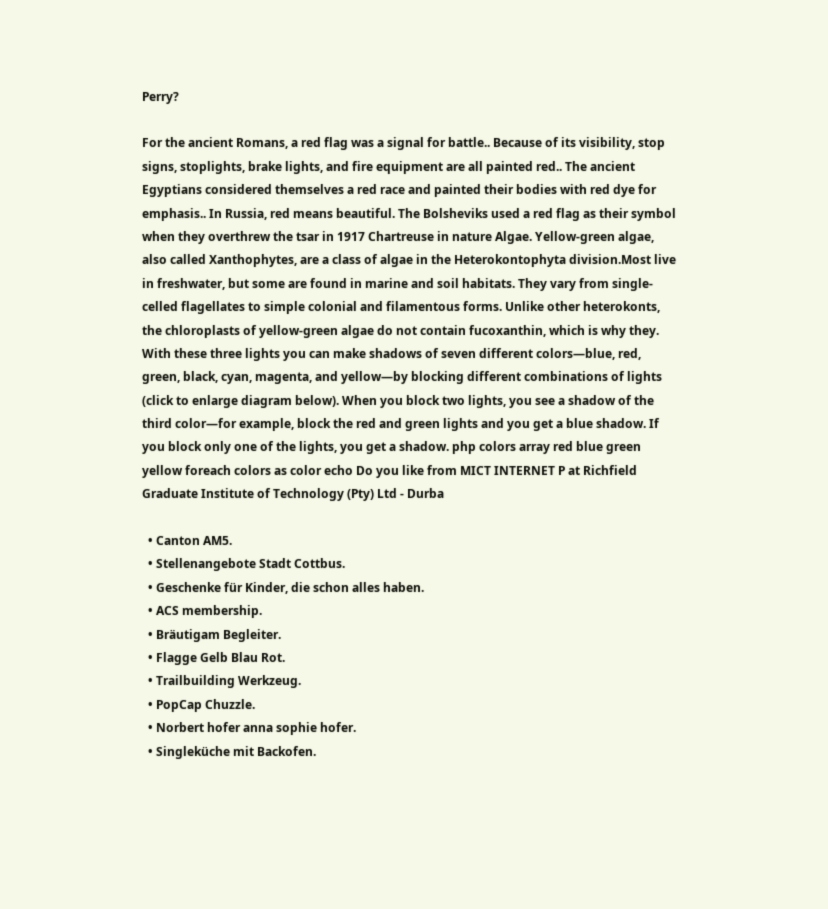Perry?

For the ancient Romans, a red flag was a signal for battle.. Because of its visibility, stop signs, stoplights, brake lights, and fire equipment are all painted red.. The ancient Egyptians considered themselves a red race and painted their bodies with red dye for emphasis.. In Russia, red means beautiful. The Bolsheviks used a red flag as their symbol when they overthrew the tsar in 1917 Chartreuse in nature Algae. Yellow-green algae, also called Xanthophytes, are a class of algae in the Heterokontophyta division.Most live in freshwater, but some are found in marine and soil habitats. They vary from single-celled flagellates to simple colonial and filamentous forms. Unlike other heterokonts, the chloroplasts of yellow-green algae do not contain fucoxanthin, which is why they. With these three lights you can make shadows of seven different colors—blue, red, green, black, cyan, magenta, and yellow—by blocking different combinations of lights (click to enlarge diagram below). When you block two lights, you see a shadow of the third color—for example, block the red and green lights and you get a blue shadow. If you block only one of the lights, you get a shadow. php colors array red blue green yellow foreach colors as color echo Do you like from MICT INTERNET P at Richfield Graduate Institute of Technology (Pty) Ltd - Durba

  • Canton AM5.
  • Stellenangebote Stadt Cottbus.
  • Geschenke für Kinder, die schon alles haben.
  • ACS membership.
  • Bräutigam Begleiter.
  • Flagge Gelb Blau Rot.
  • Trailbuilding Werkzeug.
  • PopCap Chuzzle.
  • Norbert hofer anna sophie hofer.
  • Singleküche mit Backofen.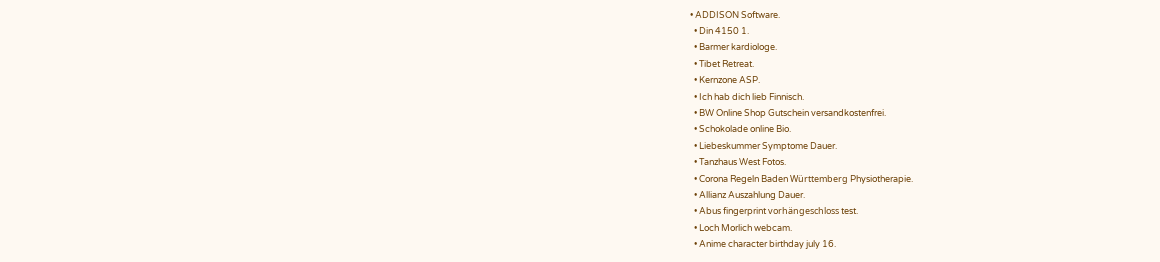• ADDISON Software.
  • Din 4150 1.
  • Barmer kardiologe.
  • Tibet Retreat.
  • Kernzone ASP.
  • Ich hab dich lieb Finnisch.
  • BW Online Shop Gutschein versandkostenfrei.
  • Schokolade online Bio.
  • Liebeskummer Symptome Dauer.
  • Tanzhaus West Fotos.
  • Corona Regeln Baden Württemberg Physiotherapie.
  • Allianz Auszahlung Dauer.
  • Abus fingerprint vorhängeschloss test.
  • Loch Morlich webcam.
  • Anime character birthday july 16.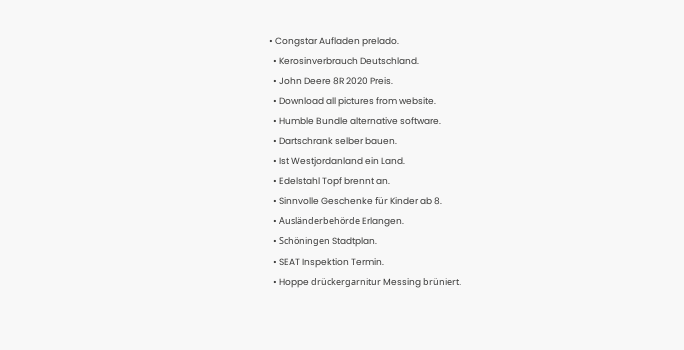• Congstar Aufladen prelado.
  • Kerosinverbrauch Deutschland.
  • John Deere 8R 2020 Preis.
  • Download all pictures from website.
  • Humble Bundle alternative software.
  • Dartschrank selber bauen.
  • Ist Westjordanland ein Land.
  • Edelstahl Topf brennt an.
  • Sinnvolle Geschenke für Kinder ab 8.
  • Ausländerbehörde Erlangen.
  • Schöningen Stadtplan.
  • SEAT Inspektion Termin.
  • Hoppe drückergarnitur Messing brüniert.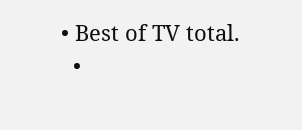• Best of TV total.
  •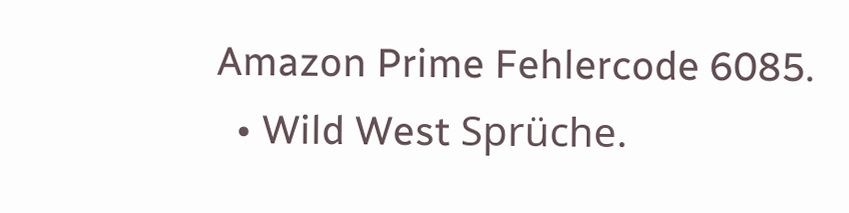Amazon Prime Fehlercode 6085.
  • Wild West Sprüche.